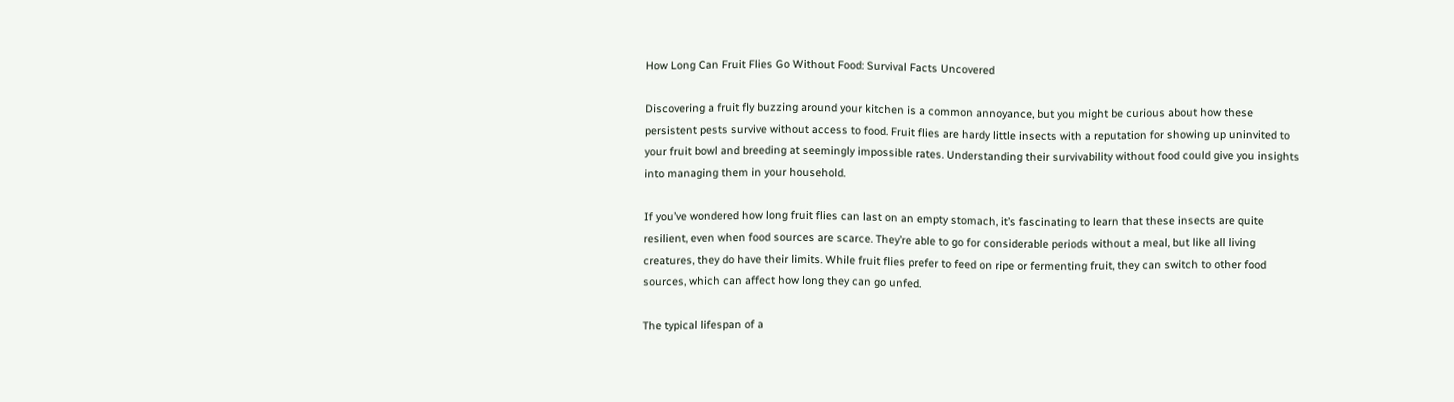How Long Can Fruit Flies Go Without Food: Survival Facts Uncovered

Discovering a fruit fly buzzing around your kitchen is a common annoyance, but you might be curious about how these persistent pests survive without access to food. Fruit flies are hardy little insects with a reputation for showing up uninvited to your fruit bowl and breeding at seemingly impossible rates. Understanding their survivability without food could give you insights into managing them in your household.

If you’ve wondered how long fruit flies can last on an empty stomach, it’s fascinating to learn that these insects are quite resilient, even when food sources are scarce. They’re able to go for considerable periods without a meal, but like all living creatures, they do have their limits. While fruit flies prefer to feed on ripe or fermenting fruit, they can switch to other food sources, which can affect how long they can go unfed.

The typical lifespan of a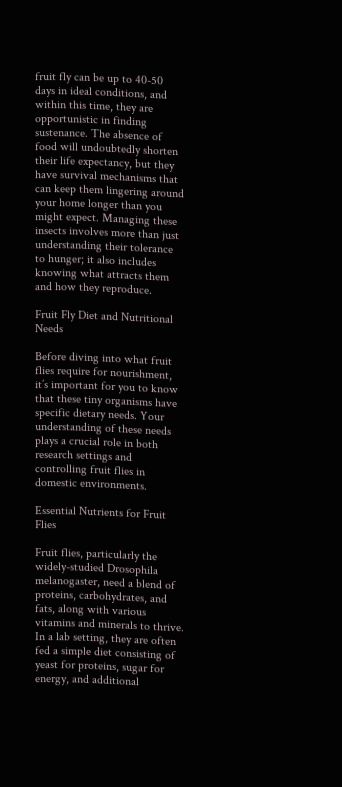fruit fly can be up to 40-50 days in ideal conditions, and within this time, they are opportunistic in finding sustenance. The absence of food will undoubtedly shorten their life expectancy, but they have survival mechanisms that can keep them lingering around your home longer than you might expect. Managing these insects involves more than just understanding their tolerance to hunger; it also includes knowing what attracts them and how they reproduce.

Fruit Fly Diet and Nutritional Needs

Before diving into what fruit flies require for nourishment, it’s important for you to know that these tiny organisms have specific dietary needs. Your understanding of these needs plays a crucial role in both research settings and controlling fruit flies in domestic environments.

Essential Nutrients for Fruit Flies

Fruit flies, particularly the widely-studied Drosophila melanogaster, need a blend of proteins, carbohydrates, and fats, along with various vitamins and minerals to thrive. In a lab setting, they are often fed a simple diet consisting of yeast for proteins, sugar for energy, and additional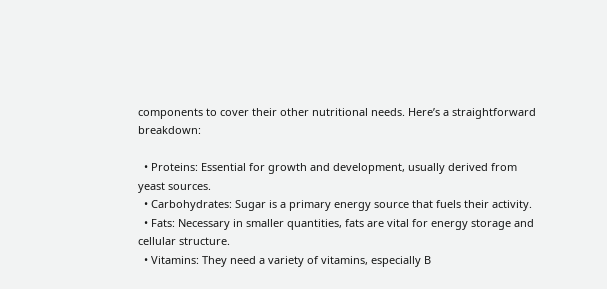components to cover their other nutritional needs. Here’s a straightforward breakdown:

  • Proteins: Essential for growth and development, usually derived from yeast sources.
  • Carbohydrates: Sugar is a primary energy source that fuels their activity.
  • Fats: Necessary in smaller quantities, fats are vital for energy storage and cellular structure.
  • Vitamins: They need a variety of vitamins, especially B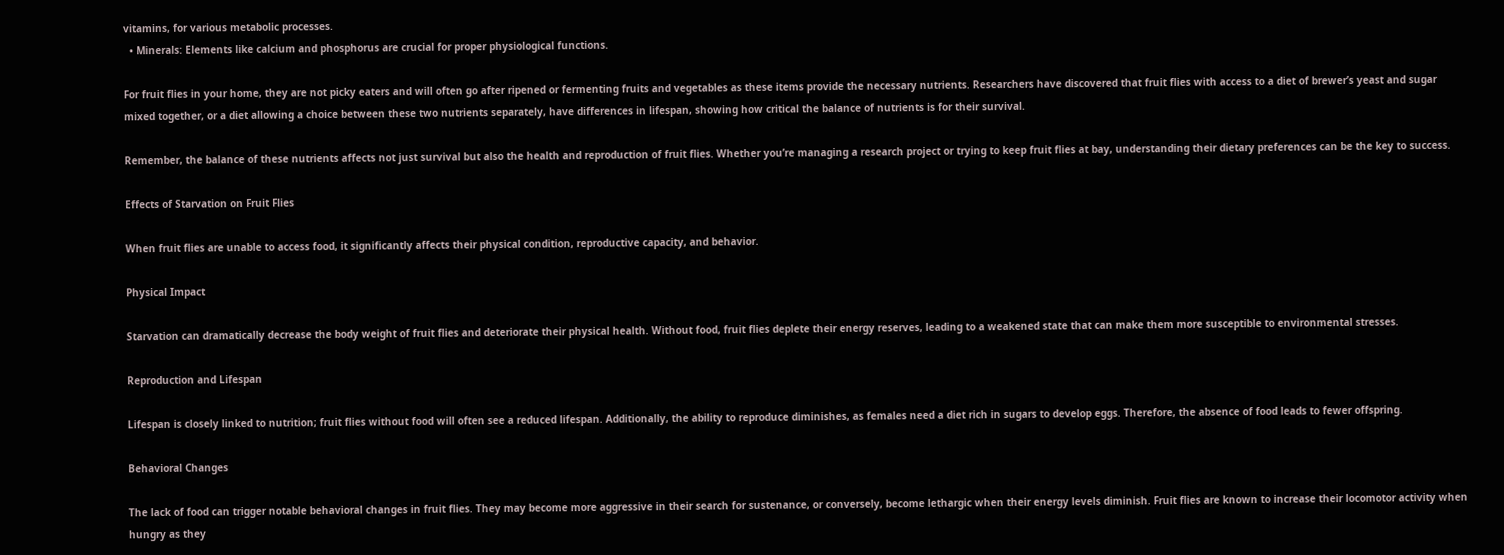vitamins, for various metabolic processes.
  • Minerals: Elements like calcium and phosphorus are crucial for proper physiological functions.

For fruit flies in your home, they are not picky eaters and will often go after ripened or fermenting fruits and vegetables as these items provide the necessary nutrients. Researchers have discovered that fruit flies with access to a diet of brewer’s yeast and sugar mixed together, or a diet allowing a choice between these two nutrients separately, have differences in lifespan, showing how critical the balance of nutrients is for their survival.

Remember, the balance of these nutrients affects not just survival but also the health and reproduction of fruit flies. Whether you’re managing a research project or trying to keep fruit flies at bay, understanding their dietary preferences can be the key to success.

Effects of Starvation on Fruit Flies

When fruit flies are unable to access food, it significantly affects their physical condition, reproductive capacity, and behavior.

Physical Impact

Starvation can dramatically decrease the body weight of fruit flies and deteriorate their physical health. Without food, fruit flies deplete their energy reserves, leading to a weakened state that can make them more susceptible to environmental stresses.

Reproduction and Lifespan

Lifespan is closely linked to nutrition; fruit flies without food will often see a reduced lifespan. Additionally, the ability to reproduce diminishes, as females need a diet rich in sugars to develop eggs. Therefore, the absence of food leads to fewer offspring.

Behavioral Changes

The lack of food can trigger notable behavioral changes in fruit flies. They may become more aggressive in their search for sustenance, or conversely, become lethargic when their energy levels diminish. Fruit flies are known to increase their locomotor activity when hungry as they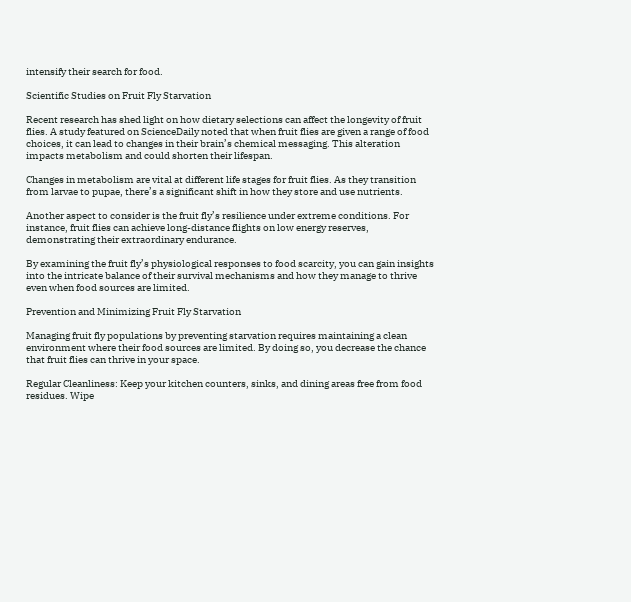intensify their search for food.

Scientific Studies on Fruit Fly Starvation

Recent research has shed light on how dietary selections can affect the longevity of fruit flies. A study featured on ScienceDaily noted that when fruit flies are given a range of food choices, it can lead to changes in their brain’s chemical messaging. This alteration impacts metabolism and could shorten their lifespan.

Changes in metabolism are vital at different life stages for fruit flies. As they transition from larvae to pupae, there’s a significant shift in how they store and use nutrients.

Another aspect to consider is the fruit fly’s resilience under extreme conditions. For instance, fruit flies can achieve long-distance flights on low energy reserves, demonstrating their extraordinary endurance.

By examining the fruit fly’s physiological responses to food scarcity, you can gain insights into the intricate balance of their survival mechanisms and how they manage to thrive even when food sources are limited.

Prevention and Minimizing Fruit Fly Starvation

Managing fruit fly populations by preventing starvation requires maintaining a clean environment where their food sources are limited. By doing so, you decrease the chance that fruit flies can thrive in your space.

Regular Cleanliness: Keep your kitchen counters, sinks, and dining areas free from food residues. Wipe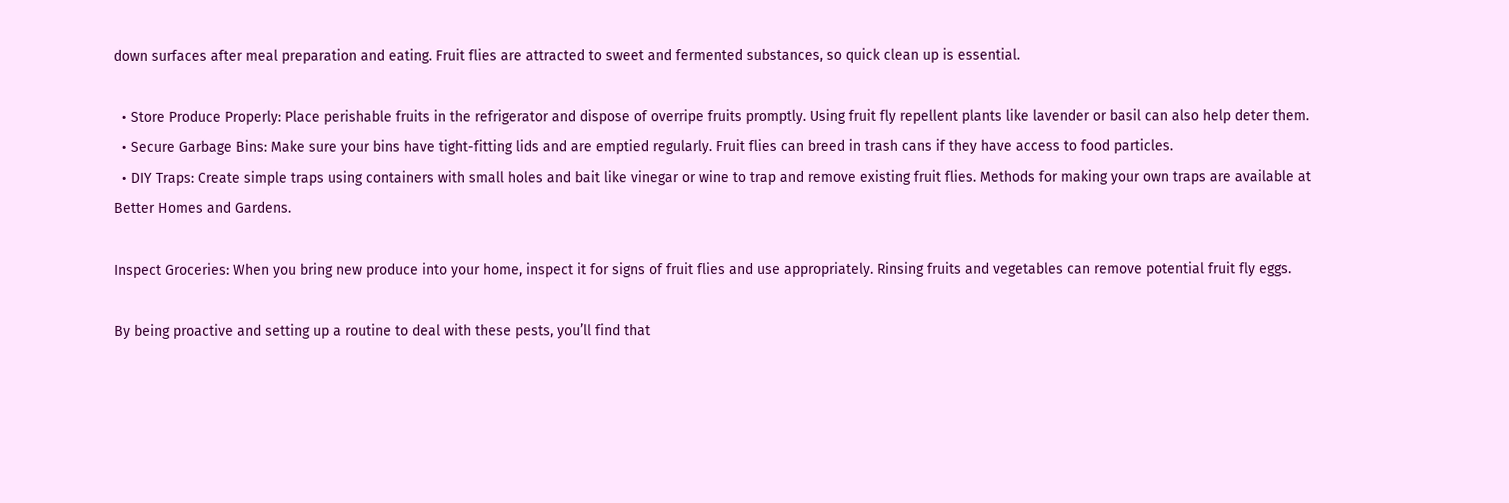down surfaces after meal preparation and eating. Fruit flies are attracted to sweet and fermented substances, so quick clean up is essential.

  • Store Produce Properly: Place perishable fruits in the refrigerator and dispose of overripe fruits promptly. Using fruit fly repellent plants like lavender or basil can also help deter them.
  • Secure Garbage Bins: Make sure your bins have tight-fitting lids and are emptied regularly. Fruit flies can breed in trash cans if they have access to food particles.
  • DIY Traps: Create simple traps using containers with small holes and bait like vinegar or wine to trap and remove existing fruit flies. Methods for making your own traps are available at Better Homes and Gardens.

Inspect Groceries: When you bring new produce into your home, inspect it for signs of fruit flies and use appropriately. Rinsing fruits and vegetables can remove potential fruit fly eggs.

By being proactive and setting up a routine to deal with these pests, you’ll find that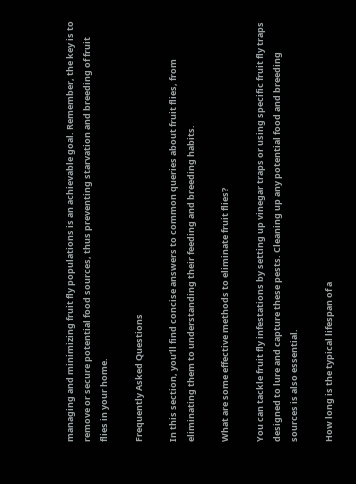managing and minimizing fruit fly populations is an achievable goal. Remember, the key is to remove or secure potential food sources, thus preventing starvation and breeding of fruit flies in your home.

Frequently Asked Questions

In this section, you’ll find concise answers to common queries about fruit flies, from eliminating them to understanding their feeding and breeding habits.

What are some effective methods to eliminate fruit flies?

You can tackle fruit fly infestations by setting up vinegar traps or using specific fruit fly traps designed to lure and capture these pests. Cleaning up any potential food and breeding sources is also essential.

How long is the typical lifespan of a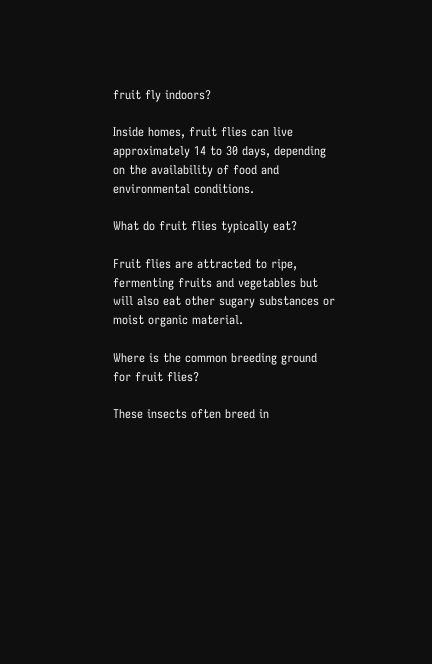fruit fly indoors?

Inside homes, fruit flies can live approximately 14 to 30 days, depending on the availability of food and environmental conditions.

What do fruit flies typically eat?

Fruit flies are attracted to ripe, fermenting fruits and vegetables but will also eat other sugary substances or moist organic material.

Where is the common breeding ground for fruit flies?

These insects often breed in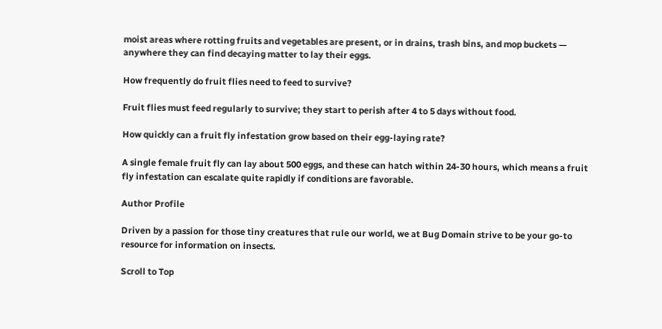moist areas where rotting fruits and vegetables are present, or in drains, trash bins, and mop buckets — anywhere they can find decaying matter to lay their eggs.

How frequently do fruit flies need to feed to survive?

Fruit flies must feed regularly to survive; they start to perish after 4 to 5 days without food.

How quickly can a fruit fly infestation grow based on their egg-laying rate?

A single female fruit fly can lay about 500 eggs, and these can hatch within 24-30 hours, which means a fruit fly infestation can escalate quite rapidly if conditions are favorable.

Author Profile

Driven by a passion for those tiny creatures that rule our world, we at Bug Domain strive to be your go-to resource for information on insects.

Scroll to Top